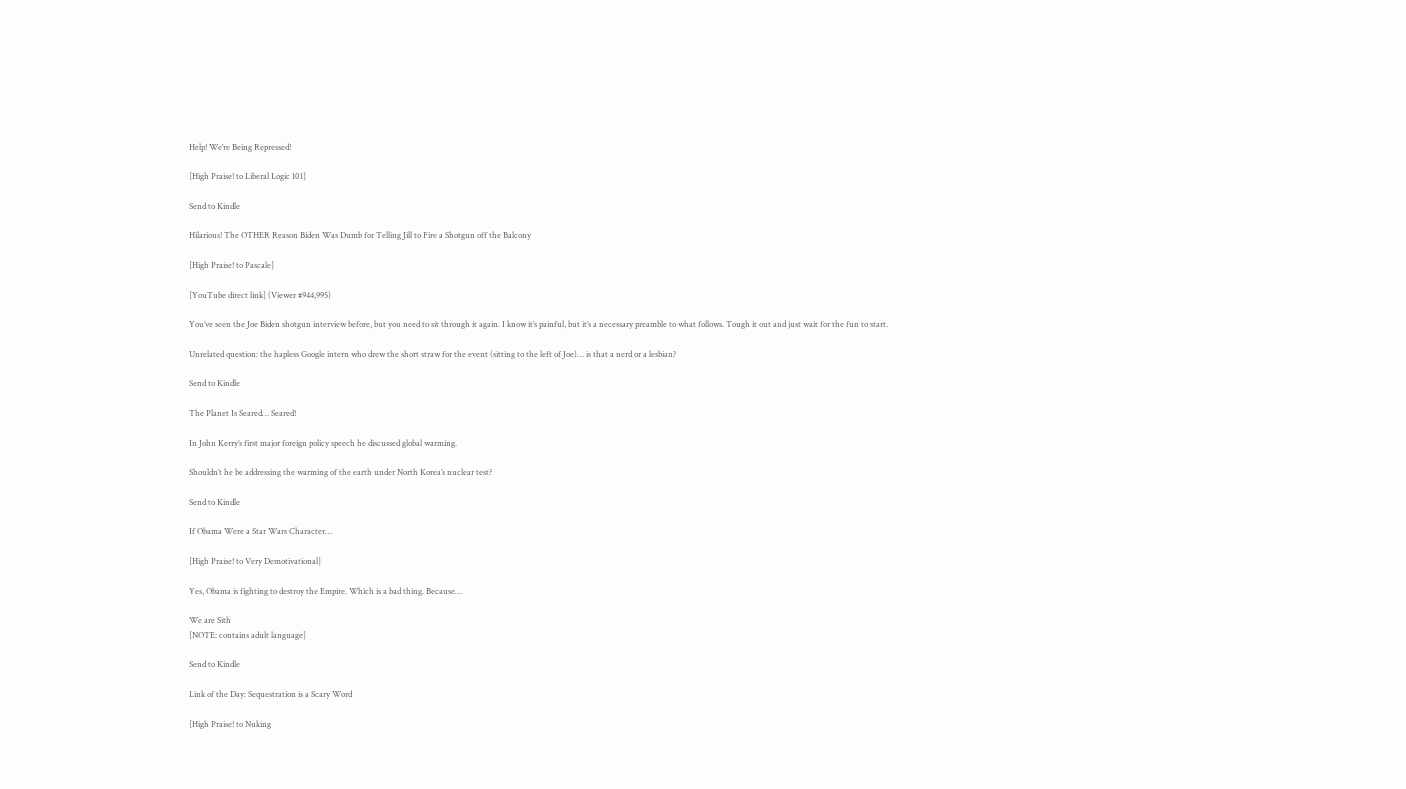Help! We’re Being Repressed!

[High Praise! to Liberal Logic 101]

Send to Kindle

Hilarious! The OTHER Reason Biden Was Dumb for Telling Jill to Fire a Shotgun off the Balcony

[High Praise! to Pascale]

[YouTube direct link] (Viewer #944,995)

You’ve seen the Joe Biden shotgun interview before, but you need to sit through it again. I know it’s painful, but it’s a necessary preamble to what follows. Tough it out and just wait for the fun to start.

Unrelated question: the hapless Google intern who drew the short straw for the event (sitting to the left of Joe)… is that a nerd or a lesbian?

Send to Kindle

The Planet Is Seared… Seared!

In John Kerry’s first major foreign policy speech he discussed global warming.

Shouldn’t he be addressing the warming of the earth under North Korea’s nuclear test?

Send to Kindle

If Obama Were a Star Wars Character…

[High Praise! to Very Demotivational]

Yes, Obama is fighting to destroy the Empire. Which is a bad thing. Because…

We are Sith
[NOTE: contains adult language]

Send to Kindle

Link of the Day: Sequestration is a Scary Word

[High Praise! to Nuking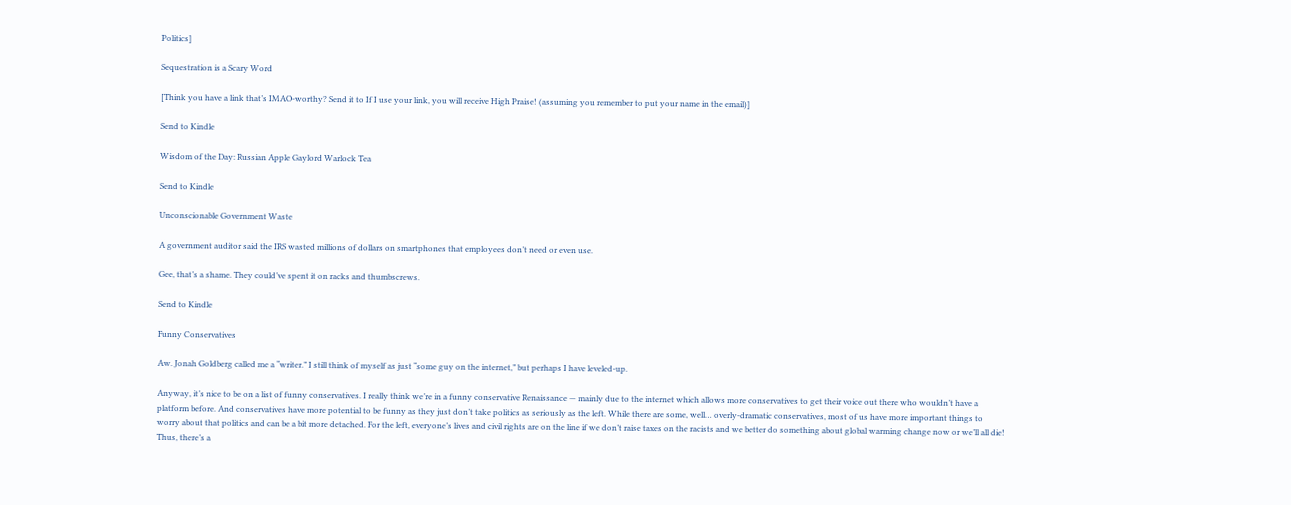Politics]

Sequestration is a Scary Word

[Think you have a link that’s IMAO-worthy? Send it to If I use your link, you will receive High Praise! (assuming you remember to put your name in the email)]

Send to Kindle

Wisdom of the Day: Russian Apple Gaylord Warlock Tea

Send to Kindle

Unconscionable Government Waste

A government auditor said the IRS wasted millions of dollars on smartphones that employees don’t need or even use.

Gee, that’s a shame. They could’ve spent it on racks and thumbscrews.

Send to Kindle

Funny Conservatives

Aw. Jonah Goldberg called me a “writer.” I still think of myself as just “some guy on the internet,” but perhaps I have leveled-up.

Anyway, it’s nice to be on a list of funny conservatives. I really think we’re in a funny conservative Renaissance — mainly due to the internet which allows more conservatives to get their voice out there who wouldn’t have a platform before. And conservatives have more potential to be funny as they just don’t take politics as seriously as the left. While there are some, well… overly-dramatic conservatives, most of us have more important things to worry about that politics and can be a bit more detached. For the left, everyone’s lives and civil rights are on the line if we don’t raise taxes on the racists and we better do something about global warming change now or we’ll all die! Thus, there’s a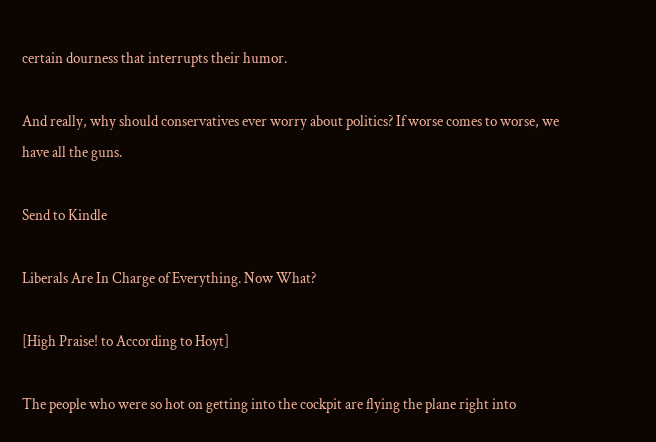certain dourness that interrupts their humor.

And really, why should conservatives ever worry about politics? If worse comes to worse, we have all the guns.

Send to Kindle

Liberals Are In Charge of Everything. Now What?

[High Praise! to According to Hoyt]

The people who were so hot on getting into the cockpit are flying the plane right into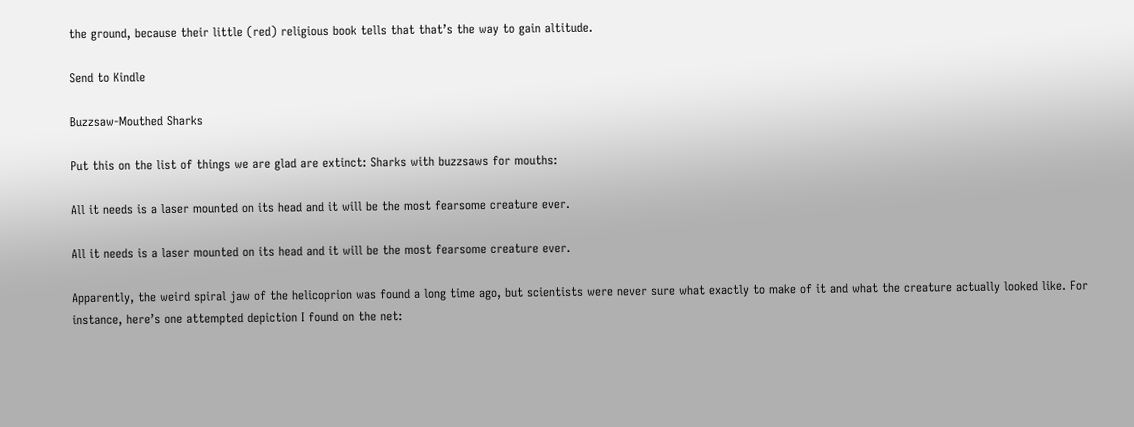the ground, because their little (red) religious book tells that that’s the way to gain altitude.

Send to Kindle

Buzzsaw-Mouthed Sharks

Put this on the list of things we are glad are extinct: Sharks with buzzsaws for mouths:

All it needs is a laser mounted on its head and it will be the most fearsome creature ever.

All it needs is a laser mounted on its head and it will be the most fearsome creature ever.

Apparently, the weird spiral jaw of the helicoprion was found a long time ago, but scientists were never sure what exactly to make of it and what the creature actually looked like. For instance, here’s one attempted depiction I found on the net: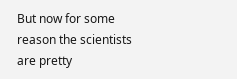But now for some reason the scientists are pretty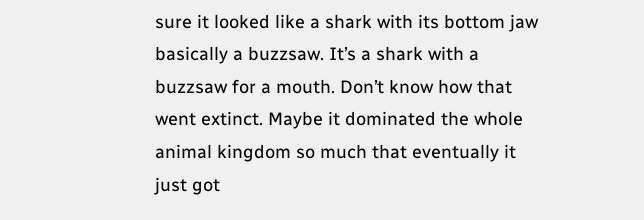sure it looked like a shark with its bottom jaw basically a buzzsaw. It’s a shark with a buzzsaw for a mouth. Don’t know how that went extinct. Maybe it dominated the whole animal kingdom so much that eventually it just got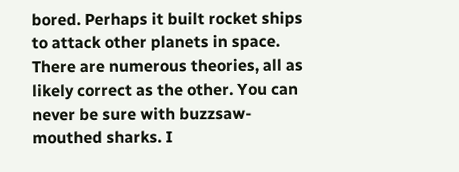bored. Perhaps it built rocket ships to attack other planets in space. There are numerous theories, all as likely correct as the other. You can never be sure with buzzsaw-mouthed sharks. I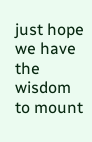just hope we have the wisdom to mount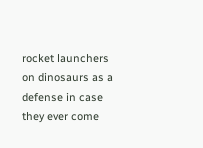rocket launchers on dinosaurs as a defense in case they ever come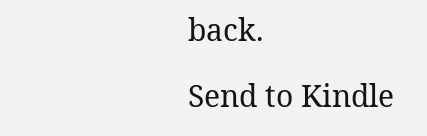back.

Send to Kindle